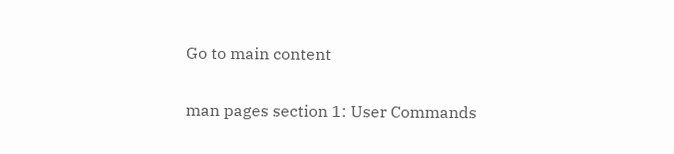Go to main content

man pages section 1: User Commands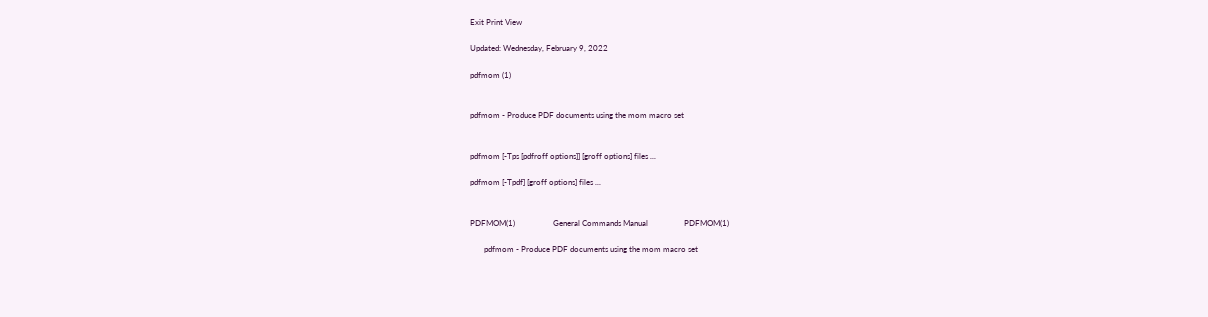Exit Print View

Updated: Wednesday, February 9, 2022

pdfmom (1)


pdfmom - Produce PDF documents using the mom macro set


pdfmom [-Tps [pdfroff options]] [groff options] files ...

pdfmom [-Tpdf] [groff options] files ...


PDFMOM(1)                   General Commands Manual                  PDFMOM(1)

       pdfmom - Produce PDF documents using the mom macro set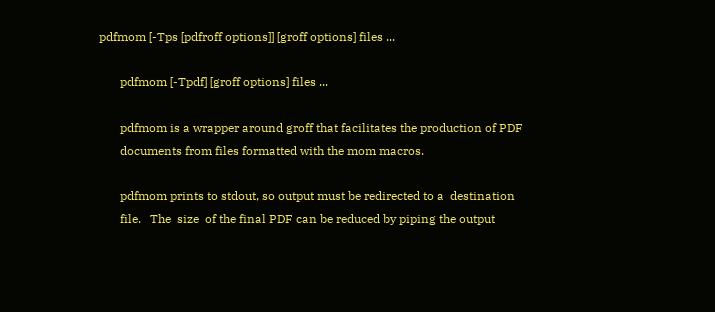pdfmom [-Tps [pdfroff options]] [groff options] files ...

       pdfmom [-Tpdf] [groff options] files ...

       pdfmom is a wrapper around groff that facilitates the production of PDF
       documents from files formatted with the mom macros.

       pdfmom prints to stdout, so output must be redirected to a  destination
       file.   The  size  of the final PDF can be reduced by piping the output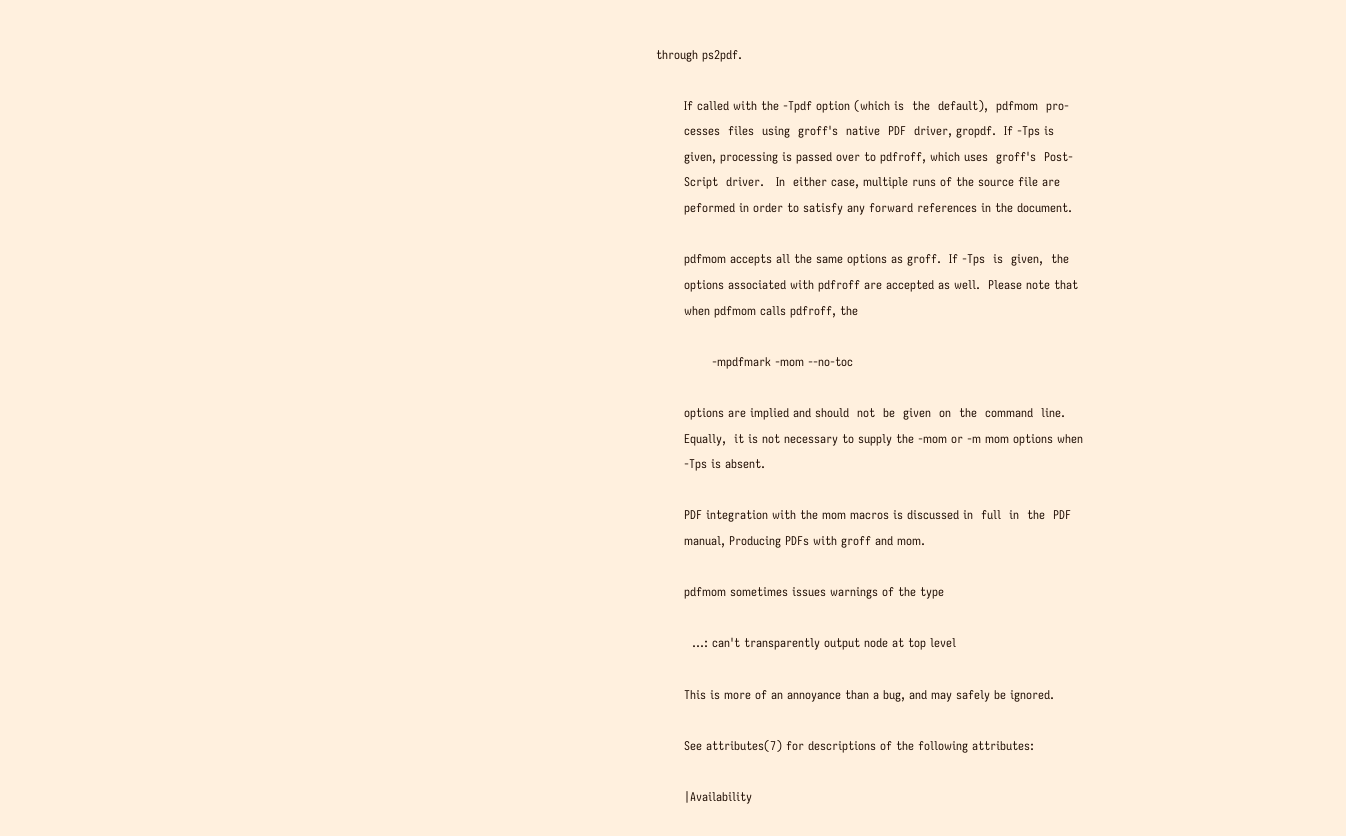through ps2pdf.

       If called with the -Tpdf option (which is  the  default),  pdfmom  pro-
       cesses  files  using  groff's  native  PDF  driver, gropdf.  If -Tps is
       given, processing is passed over to pdfroff, which uses  groff's  Post-
       Script  driver.   In  either case, multiple runs of the source file are
       peformed in order to satisfy any forward references in the document.

       pdfmom accepts all the same options as groff.  If -Tps  is  given,  the
       options associated with pdfroff are accepted as well.  Please note that
       when pdfmom calls pdfroff, the

              -mpdfmark -mom --no-toc

       options are implied and should  not  be  given  on  the  command  line.
       Equally,  it is not necessary to supply the -mom or -m mom options when
       -Tps is absent.

       PDF integration with the mom macros is discussed in  full  in  the  PDF
       manual, Producing PDFs with groff and mom.

       pdfmom sometimes issues warnings of the type

         ...: can't transparently output node at top level

       This is more of an annoyance than a bug, and may safely be ignored.

       See attributes(7) for descriptions of the following attributes:

       |Availability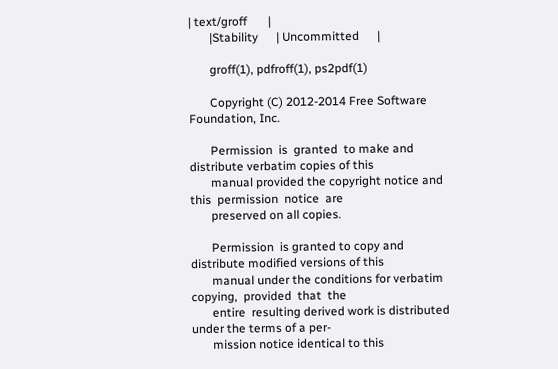| text/groff       |
       |Stability      | Uncommitted      |

       groff(1), pdfroff(1), ps2pdf(1)

       Copyright (C) 2012-2014 Free Software Foundation, Inc.

       Permission  is  granted  to make and distribute verbatim copies of this
       manual provided the copyright notice and  this  permission  notice  are
       preserved on all copies.

       Permission  is granted to copy and distribute modified versions of this
       manual under the conditions for verbatim  copying,  provided  that  the
       entire  resulting derived work is distributed under the terms of a per-
       mission notice identical to this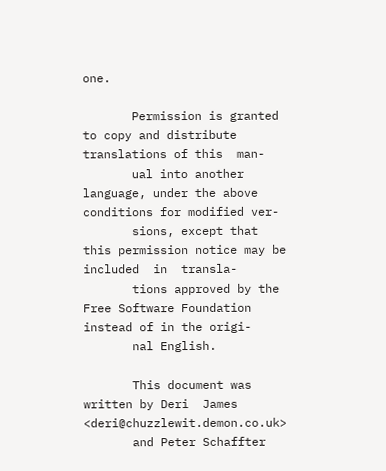one.

       Permission is granted to copy and distribute translations of this  man-
       ual into another language, under the above conditions for modified ver-
       sions, except that this permission notice may be included  in  transla-
       tions approved by the Free Software Foundation instead of in the origi-
       nal English.

       This document was written by Deri  James  <deri@chuzzlewit.demon.co.uk>
       and Peter Schaffter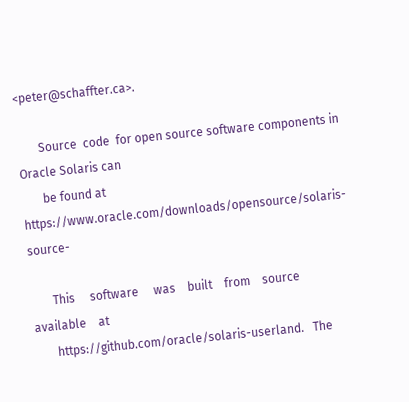<peter@schaffter.ca>.

       Source  code  for open source software components in Oracle Solaris can
       be found at https://www.oracle.com/downloads/opensource/solaris-source-

       This     software     was    built    from    source    available    at
       https://github.com/oracle/solaris-userland.   The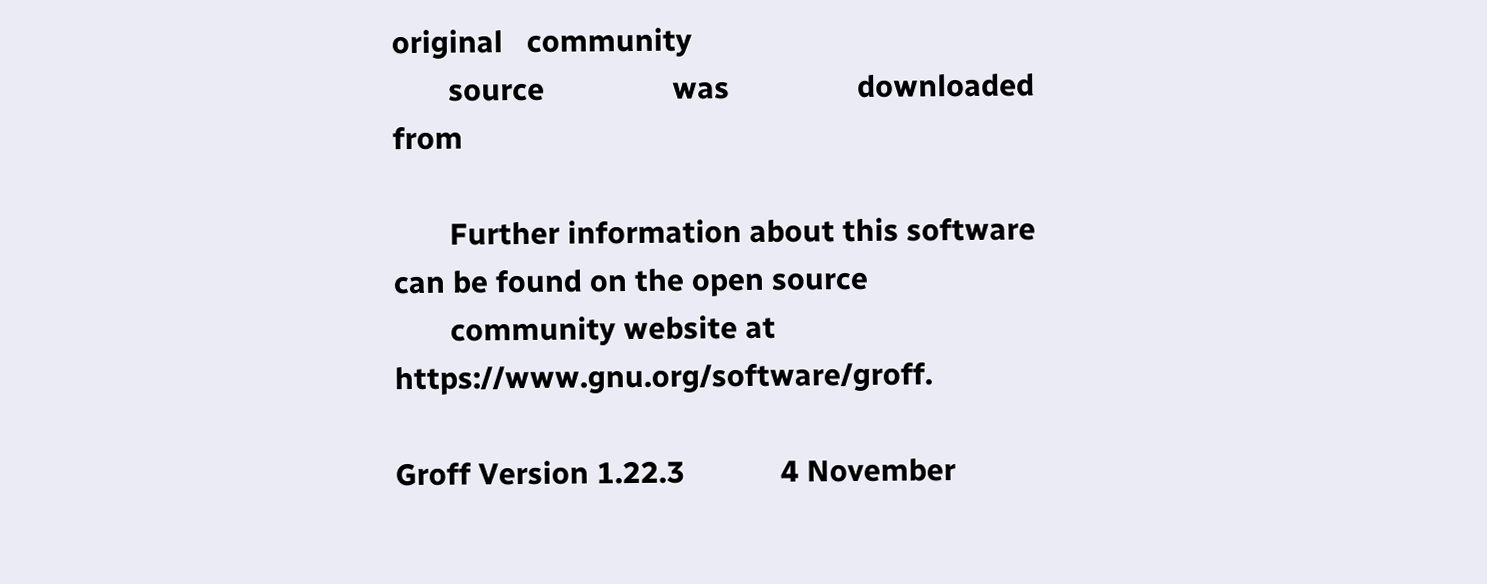original   community
       source                was                downloaded                from

       Further information about this software can be found on the open source
       community website at https://www.gnu.org/software/groff.

Groff Version 1.22.3            4 November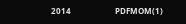2014                      PDFMOM(1)